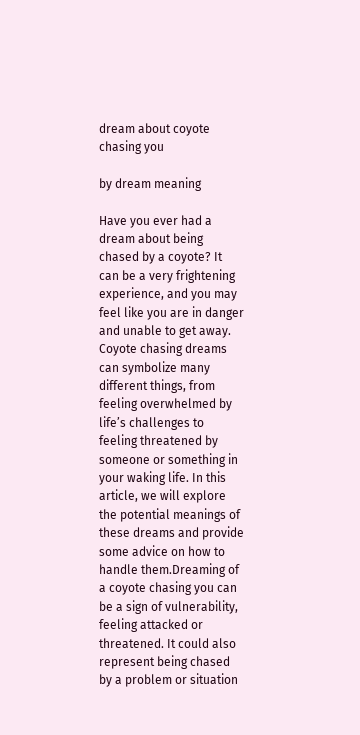dream about coyote chasing you

by dream meaning

Have you ever had a dream about being chased by a coyote? It can be a very frightening experience, and you may feel like you are in danger and unable to get away. Coyote chasing dreams can symbolize many different things, from feeling overwhelmed by life’s challenges to feeling threatened by someone or something in your waking life. In this article, we will explore the potential meanings of these dreams and provide some advice on how to handle them.Dreaming of a coyote chasing you can be a sign of vulnerability, feeling attacked or threatened. It could also represent being chased by a problem or situation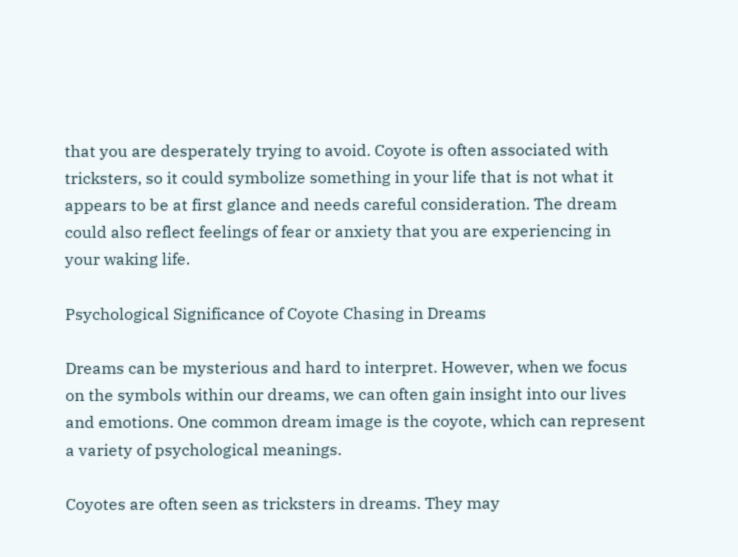that you are desperately trying to avoid. Coyote is often associated with tricksters, so it could symbolize something in your life that is not what it appears to be at first glance and needs careful consideration. The dream could also reflect feelings of fear or anxiety that you are experiencing in your waking life.

Psychological Significance of Coyote Chasing in Dreams

Dreams can be mysterious and hard to interpret. However, when we focus on the symbols within our dreams, we can often gain insight into our lives and emotions. One common dream image is the coyote, which can represent a variety of psychological meanings.

Coyotes are often seen as tricksters in dreams. They may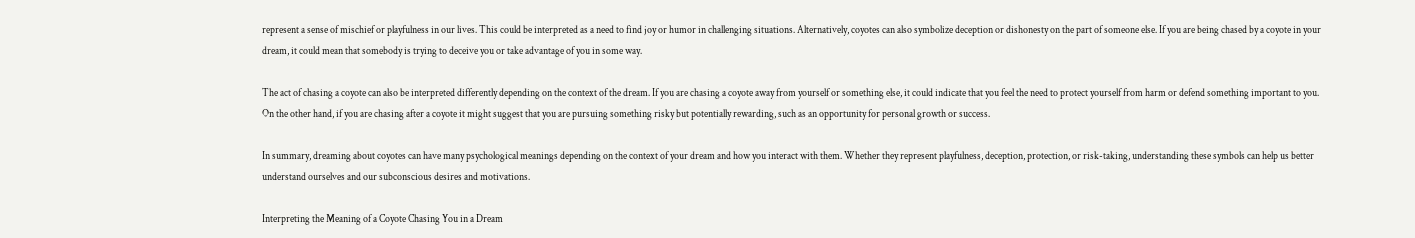represent a sense of mischief or playfulness in our lives. This could be interpreted as a need to find joy or humor in challenging situations. Alternatively, coyotes can also symbolize deception or dishonesty on the part of someone else. If you are being chased by a coyote in your dream, it could mean that somebody is trying to deceive you or take advantage of you in some way.

The act of chasing a coyote can also be interpreted differently depending on the context of the dream. If you are chasing a coyote away from yourself or something else, it could indicate that you feel the need to protect yourself from harm or defend something important to you. On the other hand, if you are chasing after a coyote it might suggest that you are pursuing something risky but potentially rewarding, such as an opportunity for personal growth or success.

In summary, dreaming about coyotes can have many psychological meanings depending on the context of your dream and how you interact with them. Whether they represent playfulness, deception, protection, or risk-taking, understanding these symbols can help us better understand ourselves and our subconscious desires and motivations.

Interpreting the Meaning of a Coyote Chasing You in a Dream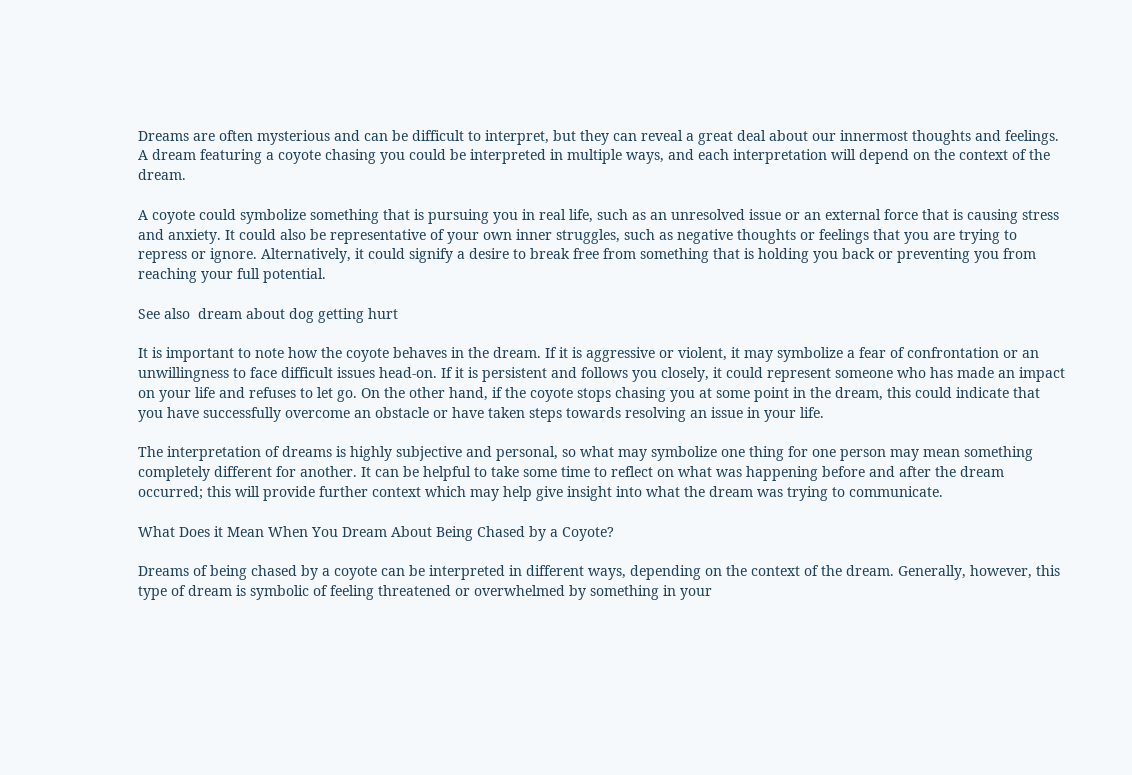Dreams are often mysterious and can be difficult to interpret, but they can reveal a great deal about our innermost thoughts and feelings. A dream featuring a coyote chasing you could be interpreted in multiple ways, and each interpretation will depend on the context of the dream.

A coyote could symbolize something that is pursuing you in real life, such as an unresolved issue or an external force that is causing stress and anxiety. It could also be representative of your own inner struggles, such as negative thoughts or feelings that you are trying to repress or ignore. Alternatively, it could signify a desire to break free from something that is holding you back or preventing you from reaching your full potential.

See also  dream about dog getting hurt

It is important to note how the coyote behaves in the dream. If it is aggressive or violent, it may symbolize a fear of confrontation or an unwillingness to face difficult issues head-on. If it is persistent and follows you closely, it could represent someone who has made an impact on your life and refuses to let go. On the other hand, if the coyote stops chasing you at some point in the dream, this could indicate that you have successfully overcome an obstacle or have taken steps towards resolving an issue in your life.

The interpretation of dreams is highly subjective and personal, so what may symbolize one thing for one person may mean something completely different for another. It can be helpful to take some time to reflect on what was happening before and after the dream occurred; this will provide further context which may help give insight into what the dream was trying to communicate.

What Does it Mean When You Dream About Being Chased by a Coyote?

Dreams of being chased by a coyote can be interpreted in different ways, depending on the context of the dream. Generally, however, this type of dream is symbolic of feeling threatened or overwhelmed by something in your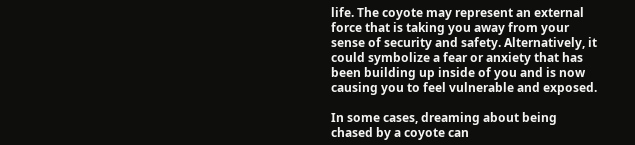life. The coyote may represent an external force that is taking you away from your sense of security and safety. Alternatively, it could symbolize a fear or anxiety that has been building up inside of you and is now causing you to feel vulnerable and exposed.

In some cases, dreaming about being chased by a coyote can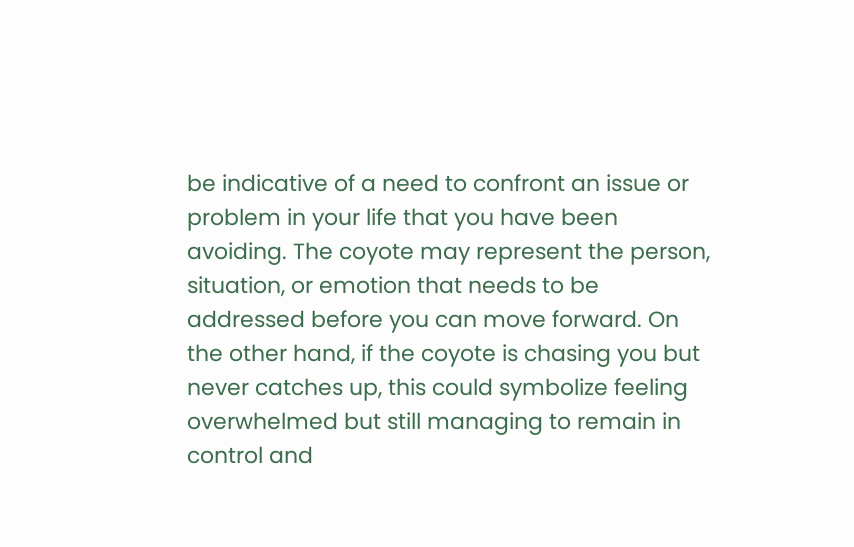be indicative of a need to confront an issue or problem in your life that you have been avoiding. The coyote may represent the person, situation, or emotion that needs to be addressed before you can move forward. On the other hand, if the coyote is chasing you but never catches up, this could symbolize feeling overwhelmed but still managing to remain in control and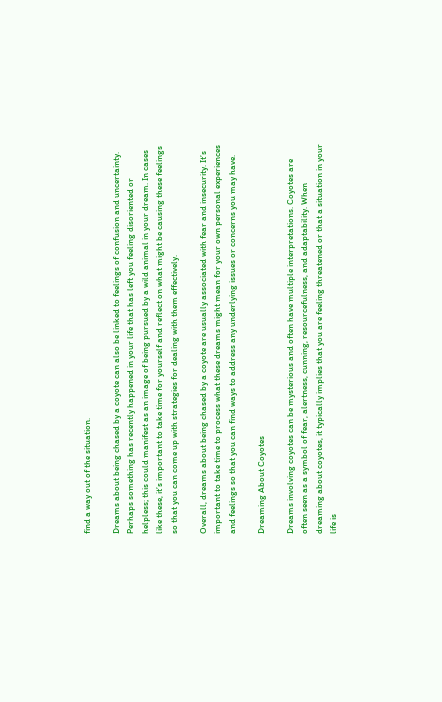find a way out of the situation.

Dreams about being chased by a coyote can also be linked to feelings of confusion and uncertainty. Perhaps something has recently happened in your life that has left you feeling disoriented or helpless; this could manifest as an image of being pursued by a wild animal in your dream. In cases like these, it’s important to take time for yourself and reflect on what might be causing these feelings so that you can come up with strategies for dealing with them effectively.

Overall, dreams about being chased by a coyote are usually associated with fear and insecurity. It’s important to take time to process what these dreams might mean for your own personal experiences and feelings so that you can find ways to address any underlying issues or concerns you may have.

Dreaming About Coyotes

Dreams involving coyotes can be mysterious and often have multiple interpretations. Coyotes are often seen as a symbol of fear, alertness, cunning, resourcefulness, and adaptability. When dreaming about coyotes, it typically implies that you are feeling threatened or that a situation in your life is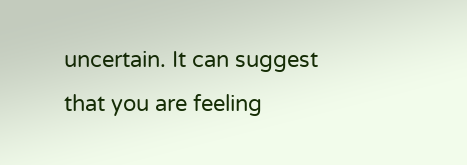uncertain. It can suggest that you are feeling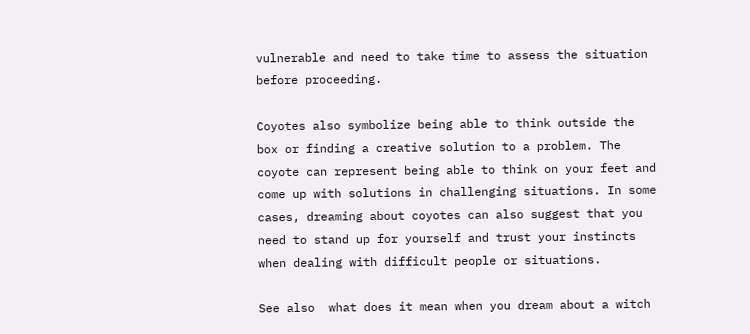vulnerable and need to take time to assess the situation before proceeding.

Coyotes also symbolize being able to think outside the box or finding a creative solution to a problem. The coyote can represent being able to think on your feet and come up with solutions in challenging situations. In some cases, dreaming about coyotes can also suggest that you need to stand up for yourself and trust your instincts when dealing with difficult people or situations.

See also  what does it mean when you dream about a witch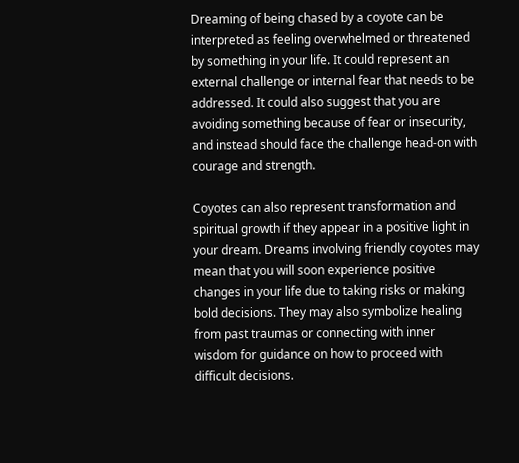Dreaming of being chased by a coyote can be interpreted as feeling overwhelmed or threatened by something in your life. It could represent an external challenge or internal fear that needs to be addressed. It could also suggest that you are avoiding something because of fear or insecurity, and instead should face the challenge head-on with courage and strength.

Coyotes can also represent transformation and spiritual growth if they appear in a positive light in your dream. Dreams involving friendly coyotes may mean that you will soon experience positive changes in your life due to taking risks or making bold decisions. They may also symbolize healing from past traumas or connecting with inner wisdom for guidance on how to proceed with difficult decisions.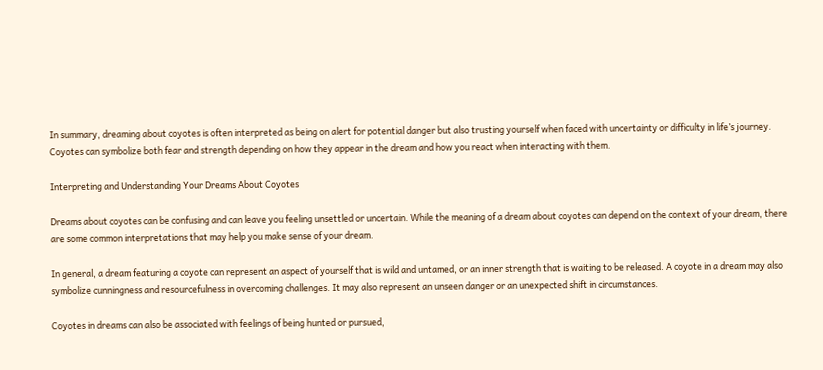In summary, dreaming about coyotes is often interpreted as being on alert for potential danger but also trusting yourself when faced with uncertainty or difficulty in life’s journey. Coyotes can symbolize both fear and strength depending on how they appear in the dream and how you react when interacting with them.

Interpreting and Understanding Your Dreams About Coyotes

Dreams about coyotes can be confusing and can leave you feeling unsettled or uncertain. While the meaning of a dream about coyotes can depend on the context of your dream, there are some common interpretations that may help you make sense of your dream.

In general, a dream featuring a coyote can represent an aspect of yourself that is wild and untamed, or an inner strength that is waiting to be released. A coyote in a dream may also symbolize cunningness and resourcefulness in overcoming challenges. It may also represent an unseen danger or an unexpected shift in circumstances.

Coyotes in dreams can also be associated with feelings of being hunted or pursued,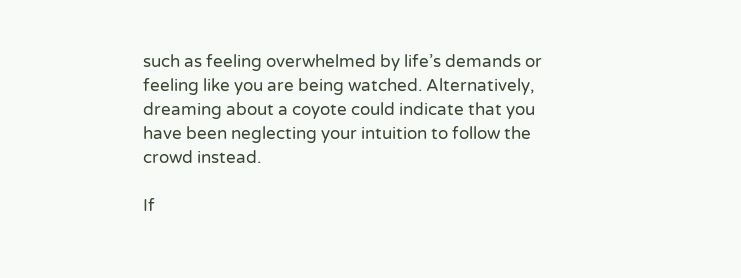such as feeling overwhelmed by life’s demands or feeling like you are being watched. Alternatively, dreaming about a coyote could indicate that you have been neglecting your intuition to follow the crowd instead.

If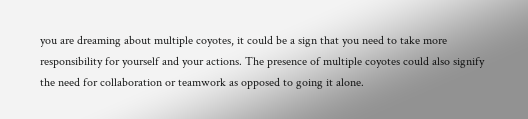you are dreaming about multiple coyotes, it could be a sign that you need to take more responsibility for yourself and your actions. The presence of multiple coyotes could also signify the need for collaboration or teamwork as opposed to going it alone.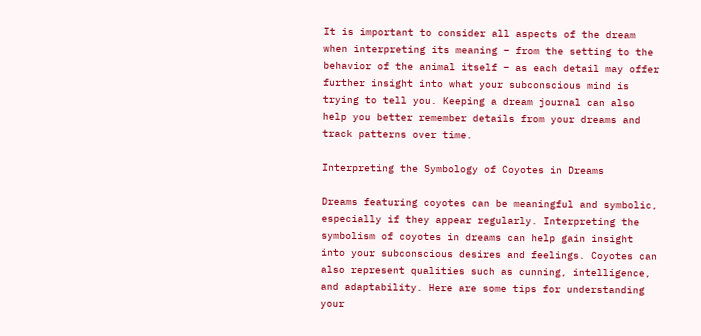It is important to consider all aspects of the dream when interpreting its meaning – from the setting to the behavior of the animal itself – as each detail may offer further insight into what your subconscious mind is trying to tell you. Keeping a dream journal can also help you better remember details from your dreams and track patterns over time.

Interpreting the Symbology of Coyotes in Dreams

Dreams featuring coyotes can be meaningful and symbolic, especially if they appear regularly. Interpreting the symbolism of coyotes in dreams can help gain insight into your subconscious desires and feelings. Coyotes can also represent qualities such as cunning, intelligence, and adaptability. Here are some tips for understanding your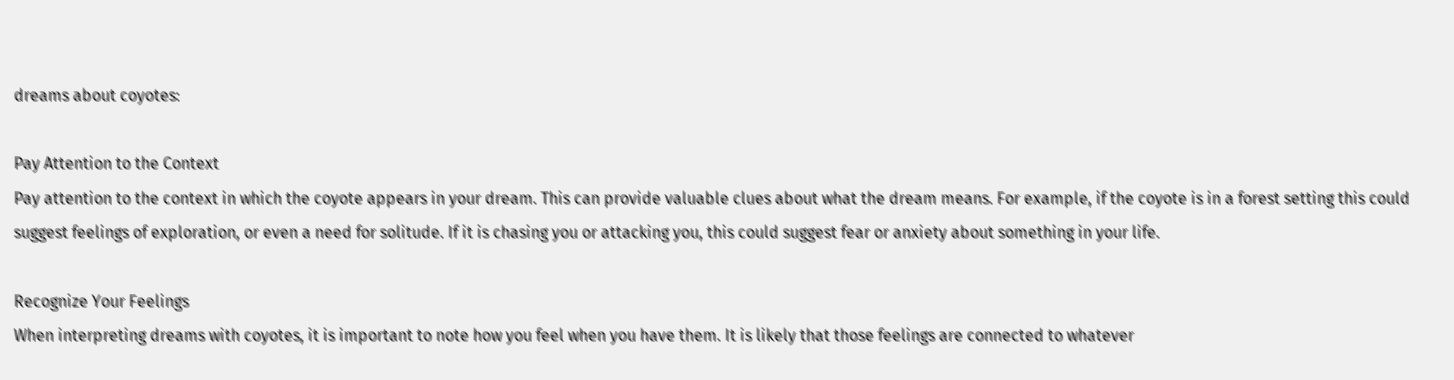dreams about coyotes:

Pay Attention to the Context
Pay attention to the context in which the coyote appears in your dream. This can provide valuable clues about what the dream means. For example, if the coyote is in a forest setting this could suggest feelings of exploration, or even a need for solitude. If it is chasing you or attacking you, this could suggest fear or anxiety about something in your life.

Recognize Your Feelings
When interpreting dreams with coyotes, it is important to note how you feel when you have them. It is likely that those feelings are connected to whatever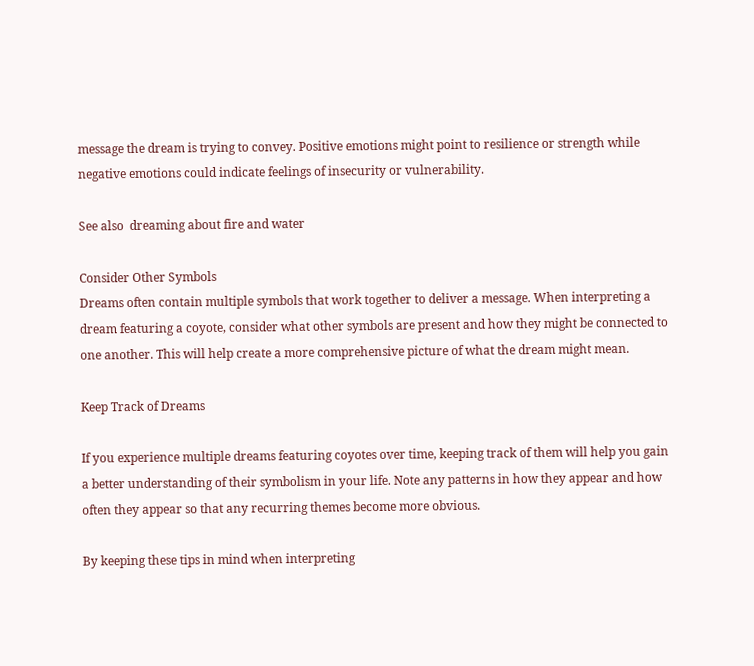message the dream is trying to convey. Positive emotions might point to resilience or strength while negative emotions could indicate feelings of insecurity or vulnerability.

See also  dreaming about fire and water

Consider Other Symbols
Dreams often contain multiple symbols that work together to deliver a message. When interpreting a dream featuring a coyote, consider what other symbols are present and how they might be connected to one another. This will help create a more comprehensive picture of what the dream might mean.

Keep Track of Dreams

If you experience multiple dreams featuring coyotes over time, keeping track of them will help you gain a better understanding of their symbolism in your life. Note any patterns in how they appear and how often they appear so that any recurring themes become more obvious.

By keeping these tips in mind when interpreting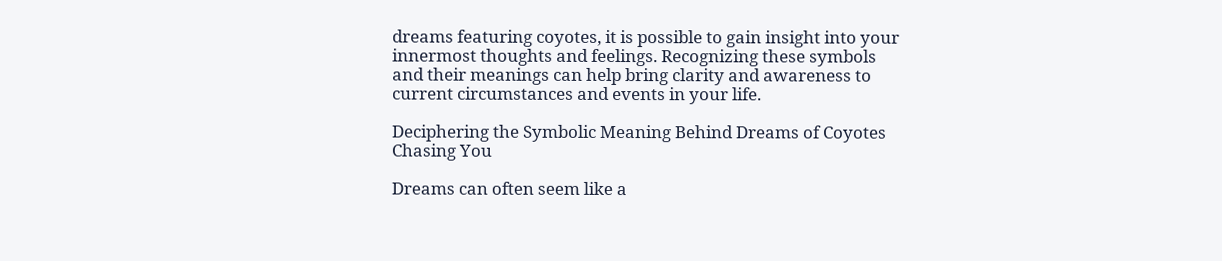dreams featuring coyotes, it is possible to gain insight into your innermost thoughts and feelings. Recognizing these symbols and their meanings can help bring clarity and awareness to current circumstances and events in your life.

Deciphering the Symbolic Meaning Behind Dreams of Coyotes Chasing You

Dreams can often seem like a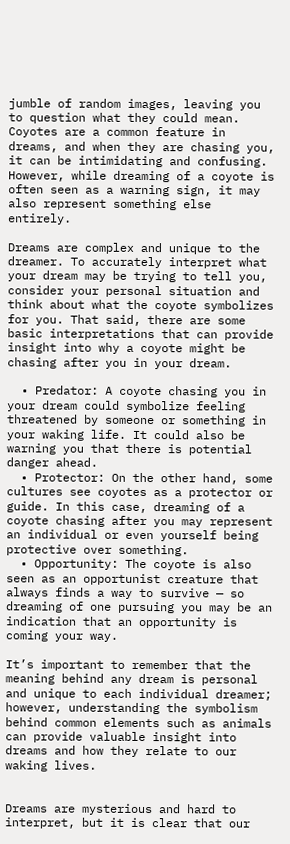jumble of random images, leaving you to question what they could mean. Coyotes are a common feature in dreams, and when they are chasing you, it can be intimidating and confusing. However, while dreaming of a coyote is often seen as a warning sign, it may also represent something else entirely.

Dreams are complex and unique to the dreamer. To accurately interpret what your dream may be trying to tell you, consider your personal situation and think about what the coyote symbolizes for you. That said, there are some basic interpretations that can provide insight into why a coyote might be chasing after you in your dream.

  • Predator: A coyote chasing you in your dream could symbolize feeling threatened by someone or something in your waking life. It could also be warning you that there is potential danger ahead.
  • Protector: On the other hand, some cultures see coyotes as a protector or guide. In this case, dreaming of a coyote chasing after you may represent an individual or even yourself being protective over something.
  • Opportunity: The coyote is also seen as an opportunist creature that always finds a way to survive — so dreaming of one pursuing you may be an indication that an opportunity is coming your way.

It’s important to remember that the meaning behind any dream is personal and unique to each individual dreamer; however, understanding the symbolism behind common elements such as animals can provide valuable insight into dreams and how they relate to our waking lives.


Dreams are mysterious and hard to interpret, but it is clear that our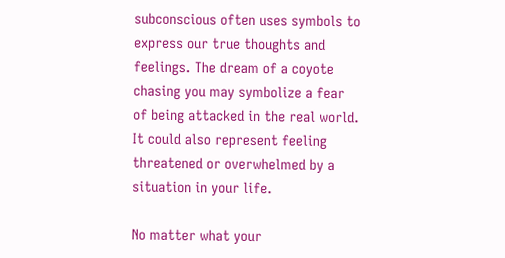subconscious often uses symbols to express our true thoughts and feelings. The dream of a coyote chasing you may symbolize a fear of being attacked in the real world. It could also represent feeling threatened or overwhelmed by a situation in your life.

No matter what your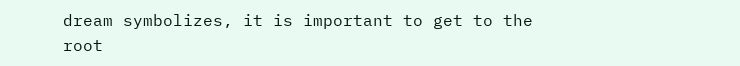dream symbolizes, it is important to get to the root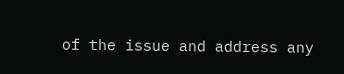of the issue and address any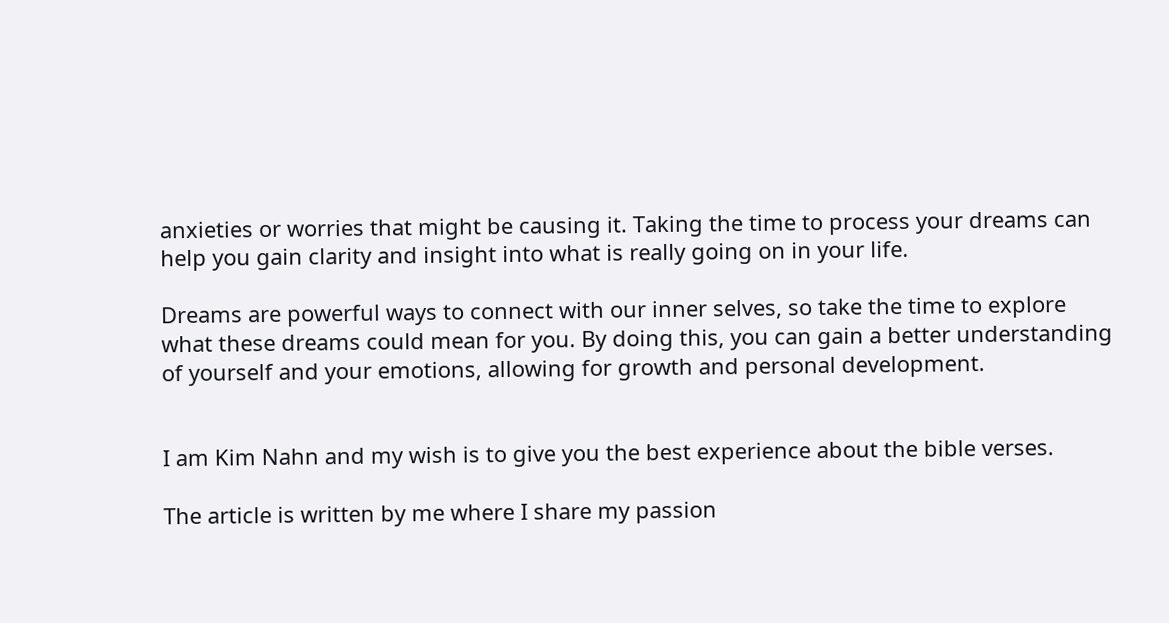anxieties or worries that might be causing it. Taking the time to process your dreams can help you gain clarity and insight into what is really going on in your life.

Dreams are powerful ways to connect with our inner selves, so take the time to explore what these dreams could mean for you. By doing this, you can gain a better understanding of yourself and your emotions, allowing for growth and personal development.


I am Kim Nahn and my wish is to give you the best experience about the bible verses.

The article is written by me where I share my passion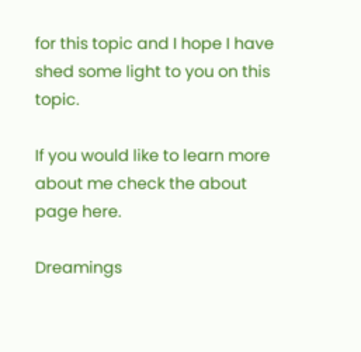for this topic and I hope I have shed some light to you on this topic.

If you would like to learn more about me check the about page here.

Dreamings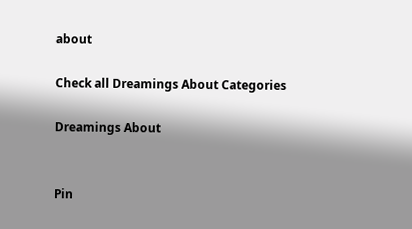about

Check all Dreamings About Categories

Dreamings About


Pin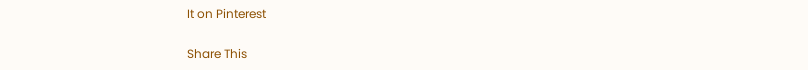It on Pinterest

Share This